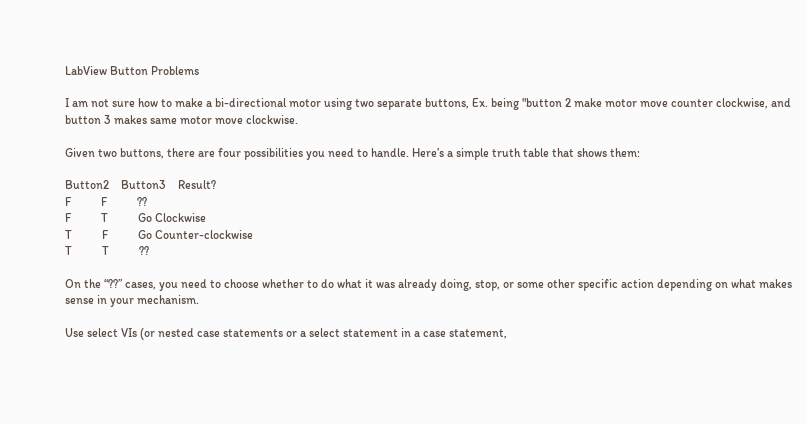LabView Button Problems

I am not sure how to make a bi-directional motor using two separate buttons, Ex. being "button 2 make motor move counter clockwise, and button 3 makes same motor move clockwise.

Given two buttons, there are four possibilities you need to handle. Here’s a simple truth table that shows them:

Button2    Button3    Result?
F          F          ??
F          T          Go Clockwise
T          F          Go Counter-clockwise
T          T          ??

On the “??” cases, you need to choose whether to do what it was already doing, stop, or some other specific action depending on what makes sense in your mechanism.

Use select VIs (or nested case statements or a select statement in a case statement,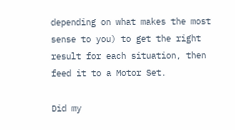depending on what makes the most sense to you) to get the right result for each situation, then feed it to a Motor Set.

Did my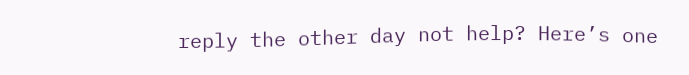reply the other day not help? Here’s one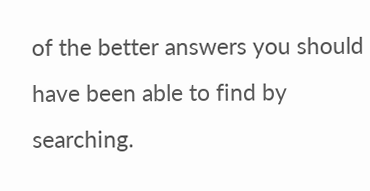of the better answers you should have been able to find by searching.